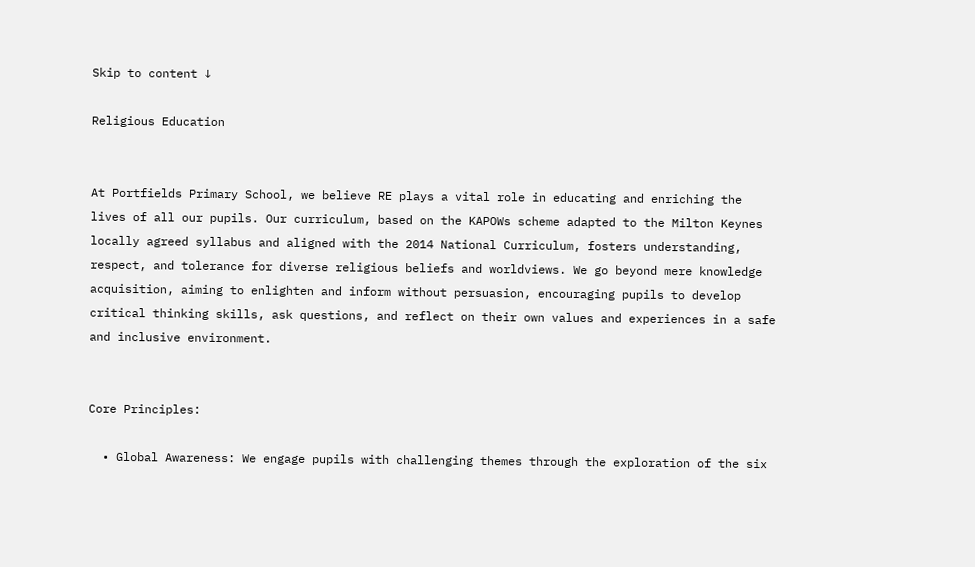Skip to content ↓

Religious Education


At Portfields Primary School, we believe RE plays a vital role in educating and enriching the lives of all our pupils. Our curriculum, based on the KAPOWs scheme adapted to the Milton Keynes locally agreed syllabus and aligned with the 2014 National Curriculum, fosters understanding, respect, and tolerance for diverse religious beliefs and worldviews. We go beyond mere knowledge acquisition, aiming to enlighten and inform without persuasion, encouraging pupils to develop critical thinking skills, ask questions, and reflect on their own values and experiences in a safe and inclusive environment.


Core Principles:

  • Global Awareness: We engage pupils with challenging themes through the exploration of the six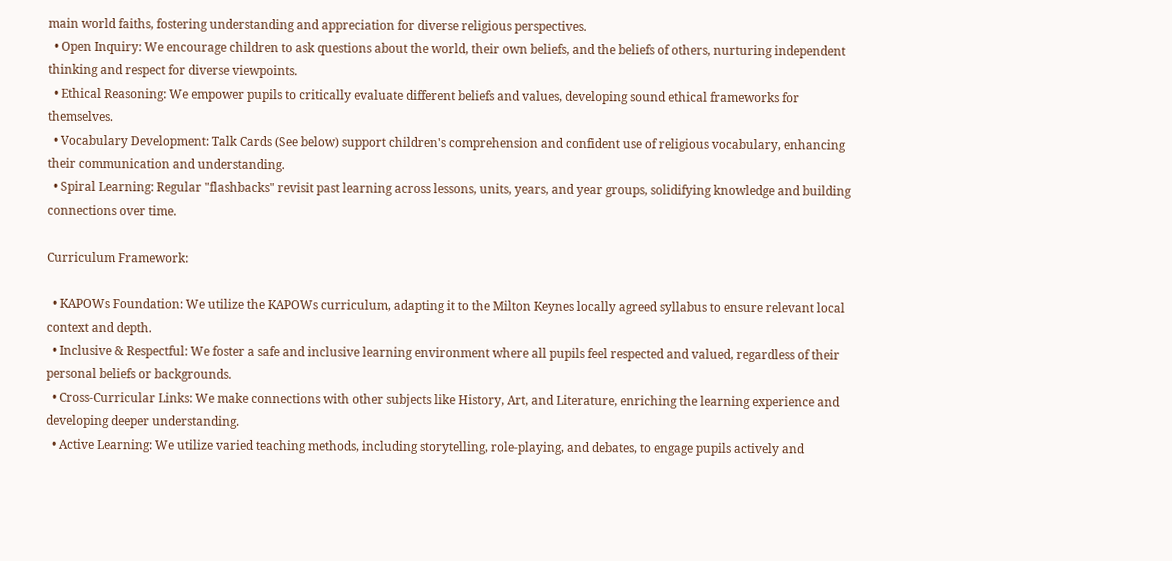main world faiths, fostering understanding and appreciation for diverse religious perspectives.
  • Open Inquiry: We encourage children to ask questions about the world, their own beliefs, and the beliefs of others, nurturing independent thinking and respect for diverse viewpoints.
  • Ethical Reasoning: We empower pupils to critically evaluate different beliefs and values, developing sound ethical frameworks for themselves.
  • Vocabulary Development: Talk Cards (See below) support children's comprehension and confident use of religious vocabulary, enhancing their communication and understanding.
  • Spiral Learning: Regular "flashbacks" revisit past learning across lessons, units, years, and year groups, solidifying knowledge and building connections over time.

Curriculum Framework:

  • KAPOWs Foundation: We utilize the KAPOWs curriculum, adapting it to the Milton Keynes locally agreed syllabus to ensure relevant local context and depth.
  • Inclusive & Respectful: We foster a safe and inclusive learning environment where all pupils feel respected and valued, regardless of their personal beliefs or backgrounds.
  • Cross-Curricular Links: We make connections with other subjects like History, Art, and Literature, enriching the learning experience and developing deeper understanding.
  • Active Learning: We utilize varied teaching methods, including storytelling, role-playing, and debates, to engage pupils actively and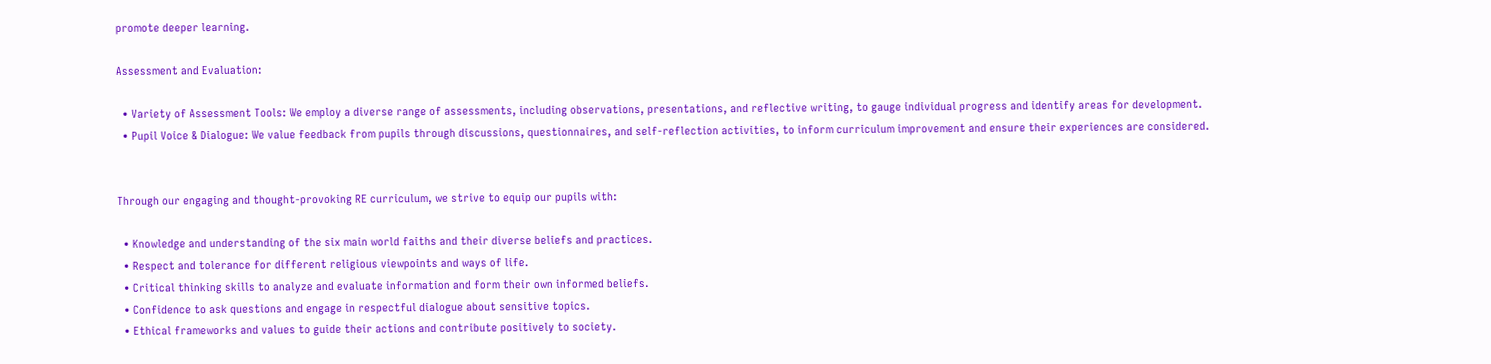promote deeper learning.

Assessment and Evaluation:

  • Variety of Assessment Tools: We employ a diverse range of assessments, including observations, presentations, and reflective writing, to gauge individual progress and identify areas for development.
  • Pupil Voice & Dialogue: We value feedback from pupils through discussions, questionnaires, and self-reflection activities, to inform curriculum improvement and ensure their experiences are considered.


Through our engaging and thought-provoking RE curriculum, we strive to equip our pupils with:

  • Knowledge and understanding of the six main world faiths and their diverse beliefs and practices.
  • Respect and tolerance for different religious viewpoints and ways of life.
  • Critical thinking skills to analyze and evaluate information and form their own informed beliefs.
  • Confidence to ask questions and engage in respectful dialogue about sensitive topics.
  • Ethical frameworks and values to guide their actions and contribute positively to society.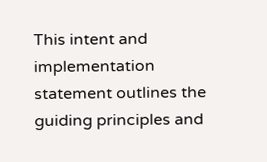This intent and implementation statement outlines the guiding principles and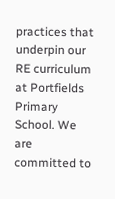practices that underpin our RE curriculum at Portfields Primary School. We are committed to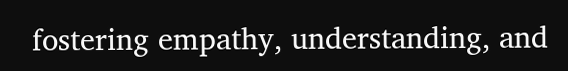fostering empathy, understanding, and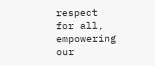respect for all, empowering our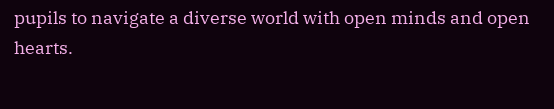pupils to navigate a diverse world with open minds and open hearts.